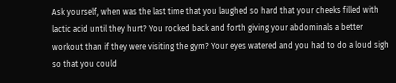Ask yourself, when was the last time that you laughed so hard that your cheeks filled with lactic acid until they hurt? You rocked back and forth giving your abdominals a better workout than if they were visiting the gym? Your eyes watered and you had to do a loud sigh so that you could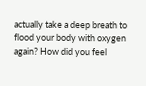actually take a deep breath to flood your body with oxygen again? How did you feel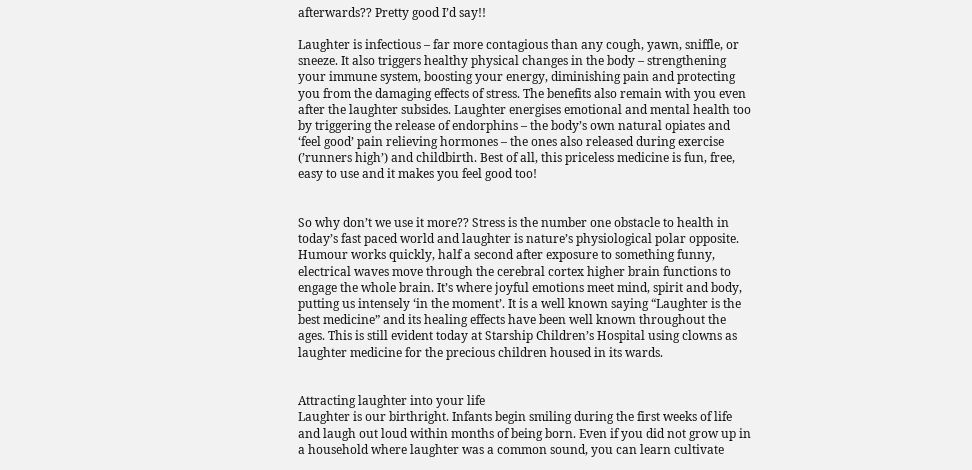afterwards?? Pretty good I’d say!!

Laughter is infectious – far more contagious than any cough, yawn, sniffle, or sneeze. It also triggers healthy physical changes in the body – strengthening your immune system, boosting your energy, diminishing pain and protecting you from the damaging effects of stress. The benefits also remain with you even after the laughter subsides. Laughter energises emotional and mental health too by triggering the release of endorphins – the body’s own natural opiates and ‘feel good’ pain relieving hormones – the ones also released during exercise (’runners high’) and childbirth. Best of all, this priceless medicine is fun, free, easy to use and it makes you feel good too!


So why don’t we use it more?? Stress is the number one obstacle to health in today’s fast paced world and laughter is nature’s physiological polar opposite. Humour works quickly, half a second after exposure to something funny, electrical waves move through the cerebral cortex higher brain functions to engage the whole brain. It’s where joyful emotions meet mind, spirit and body, putting us intensely ‘in the moment’. It is a well known saying “Laughter is the best medicine” and its healing effects have been well known throughout the ages. This is still evident today at Starship Children’s Hospital using clowns as laughter medicine for the precious children housed in its wards.


Attracting laughter into your life
Laughter is our birthright. Infants begin smiling during the first weeks of life and laugh out loud within months of being born. Even if you did not grow up in a household where laughter was a common sound, you can learn cultivate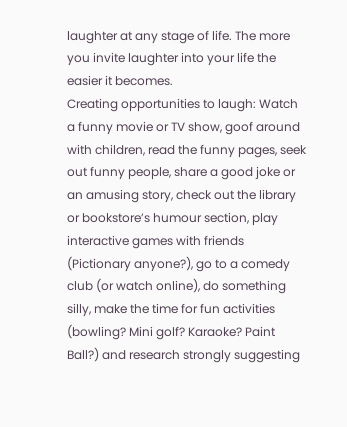laughter at any stage of life. The more you invite laughter into your life the easier it becomes.
Creating opportunities to laugh: Watch a funny movie or TV show, goof around with children, read the funny pages, seek out funny people, share a good joke or an amusing story, check out the library or bookstore’s humour section, play interactive games with friends (Pictionary anyone?), go to a comedy club (or watch online), do something silly, make the time for fun activities (bowling? Mini golf? Karaoke? Paint Ball?) and research strongly suggesting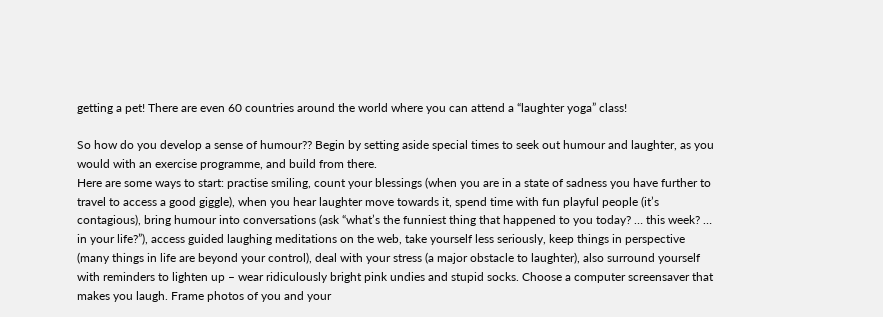getting a pet! There are even 60 countries around the world where you can attend a “laughter yoga” class!

So how do you develop a sense of humour?? Begin by setting aside special times to seek out humour and laughter, as you would with an exercise programme, and build from there.
Here are some ways to start: practise smiling, count your blessings (when you are in a state of sadness you have further to travel to access a good giggle), when you hear laughter move towards it, spend time with fun playful people (it’s contagious), bring humour into conversations (ask “what’s the funniest thing that happened to you today? … this week? … in your life?”), access guided laughing meditations on the web, take yourself less seriously, keep things in perspective (many things in life are beyond your control), deal with your stress (a major obstacle to laughter), also surround yourself with reminders to lighten up – wear ridiculously bright pink undies and stupid socks. Choose a computer screensaver that makes you laugh. Frame photos of you and your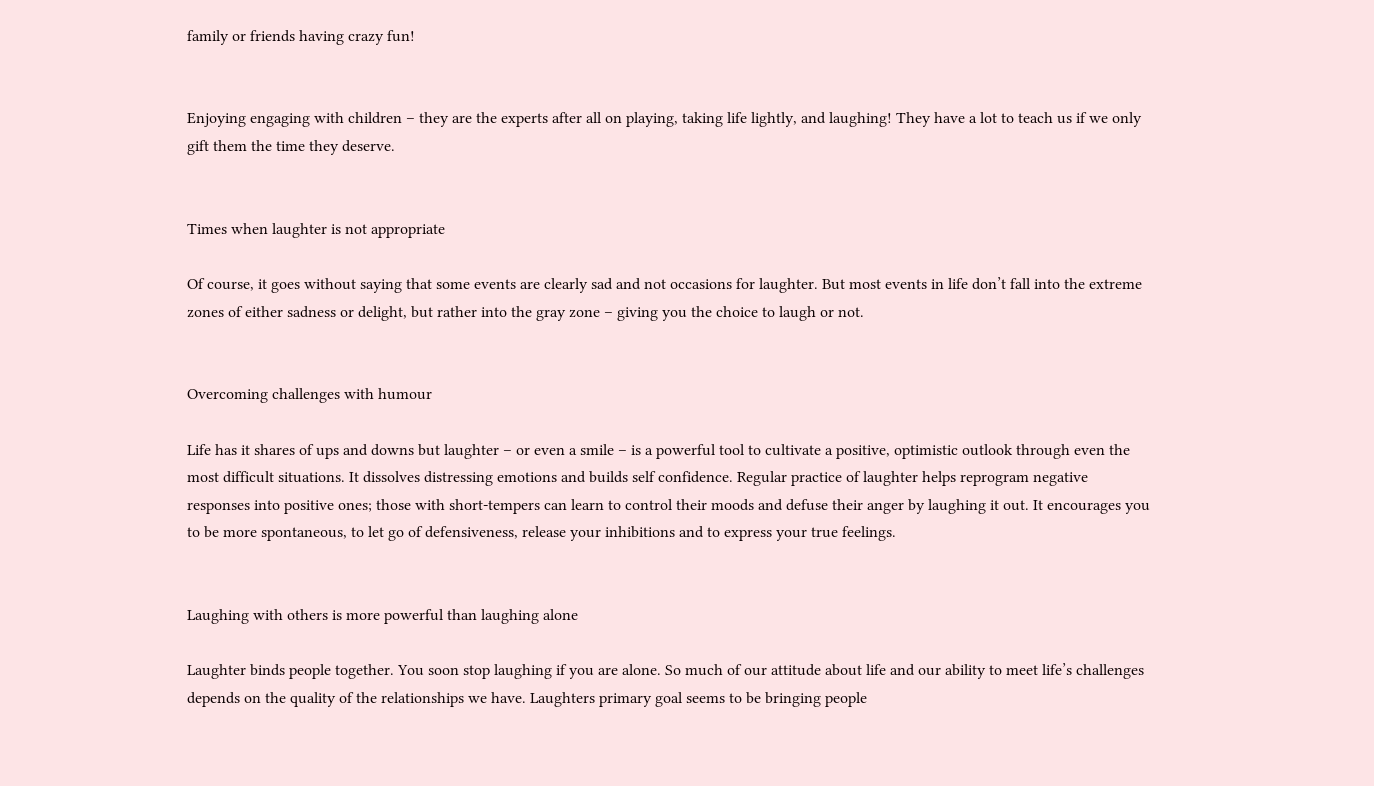family or friends having crazy fun!


Enjoying engaging with children – they are the experts after all on playing, taking life lightly, and laughing! They have a lot to teach us if we only gift them the time they deserve.


Times when laughter is not appropriate

Of course, it goes without saying that some events are clearly sad and not occasions for laughter. But most events in life don’t fall into the extreme zones of either sadness or delight, but rather into the gray zone – giving you the choice to laugh or not.


Overcoming challenges with humour

Life has it shares of ups and downs but laughter – or even a smile – is a powerful tool to cultivate a positive, optimistic outlook through even the most difficult situations. It dissolves distressing emotions and builds self confidence. Regular practice of laughter helps reprogram negative responses into positive ones; those with short-tempers can learn to control their moods and defuse their anger by laughing it out. It encourages you to be more spontaneous, to let go of defensiveness, release your inhibitions and to express your true feelings.


Laughing with others is more powerful than laughing alone

Laughter binds people together. You soon stop laughing if you are alone. So much of our attitude about life and our ability to meet life’s challenges depends on the quality of the relationships we have. Laughters primary goal seems to be bringing people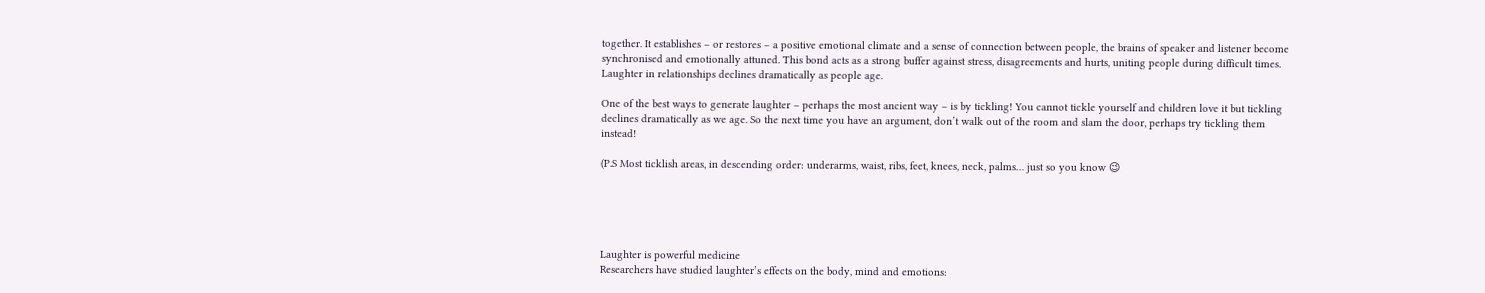together. It establishes – or restores – a positive emotional climate and a sense of connection between people, the brains of speaker and listener become synchronised and emotionally attuned. This bond acts as a strong buffer against stress, disagreements and hurts, uniting people during difficult times. Laughter in relationships declines dramatically as people age.

One of the best ways to generate laughter – perhaps the most ancient way – is by tickling! You cannot tickle yourself and children love it but tickling declines dramatically as we age. So the next time you have an argument, don’t walk out of the room and slam the door, perhaps try tickling them instead!

(P.S Most ticklish areas, in descending order: underarms, waist, ribs, feet, knees, neck, palms… just so you know 😉





Laughter is powerful medicine
Researchers have studied laughter’s effects on the body, mind and emotions: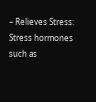– Relieves Stress: Stress hormones such as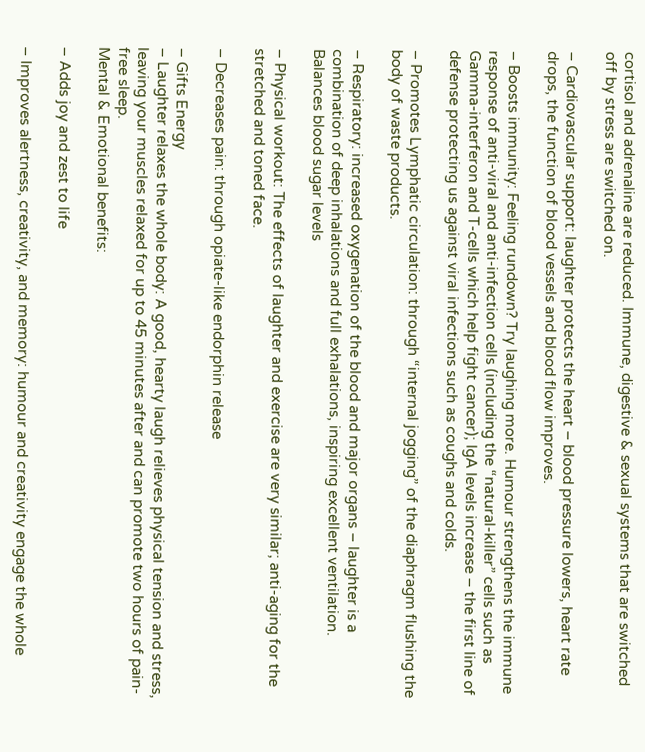cortisol and adrenaline are reduced. Immune, digestive & sexual systems that are switched off by stress are switched on.

– Cardiovascular support: laughter protects the heart – blood pressure lowers, heart rate drops, the function of blood vessels and blood flow improves.

– Boosts immunity: Feeling rundown? Try laughing more. Humour strengthens the immune response of anti-viral and anti-infection cells (including the “natural-killer” cells such as Gamma-interferon and T-cells which help fight cancer); IgA levels increase – the first line of defense protecting us against viral infections such as coughs and colds.

– Promotes Lymphatic circulation: through “internal jogging” of the diaphragm flushing the body of waste products.

– Respiratory: increased oxygenation of the blood and major organs – laughter is a combination of deep inhalations and full exhalations, inspiring excellent ventilation.
Balances blood sugar levels

– Physical workout: The effects of laughter and exercise are very similar; anti-aging for the stretched and toned face.

– Decreases pain: through opiate-like endorphin release

– Gifts Energy
– Laughter relaxes the whole body: A good, hearty laugh relieves physical tension and stress, leaving your muscles relaxed for up to 45 minutes after and can promote two hours of pain-free sleep.
Mental & Emotional benefits:

– Adds joy and zest to life

– Improves alertness, creativity, and memory: humour and creativity engage the whole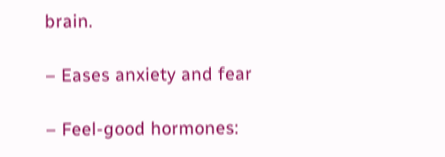brain.

– Eases anxiety and fear

– Feel-good hormones: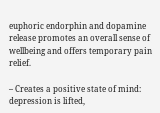euphoric endorphin and dopamine release promotes an overall sense of wellbeing and offers temporary pain relief.

– Creates a positive state of mind: depression is lifted,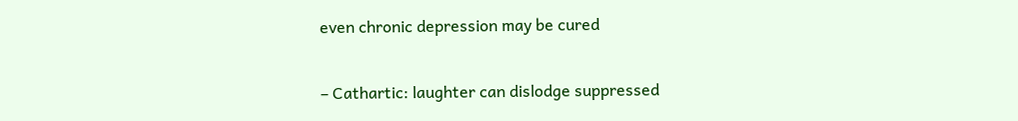even chronic depression may be cured

– Cathartic: laughter can dislodge suppressed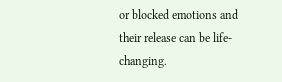or blocked emotions and their release can be life-changing.